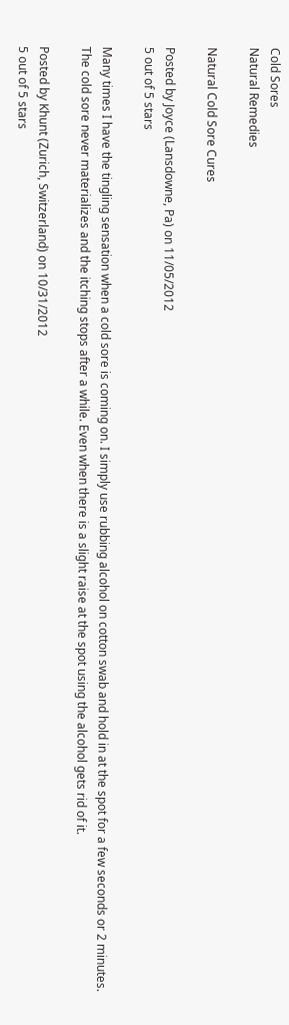Cold Sores
Natural Remedies

Natural Cold Sore Cures

Posted by Joyce (Lansdowne, Pa) on 11/05/2012
5 out of 5 stars

Many times I have the tingling sensation when a cold sore is coming on. I simply use rubbing alcohol on cotton swab and hold in at the spot for a few seconds or 2 minutes. The cold sore never materializes and the itching stops after a while. Even when there is a slight raise at the spot using the alcohol gets rid of it.

Posted by Khunt (Zurich, Switzerland) on 10/31/2012
5 out of 5 stars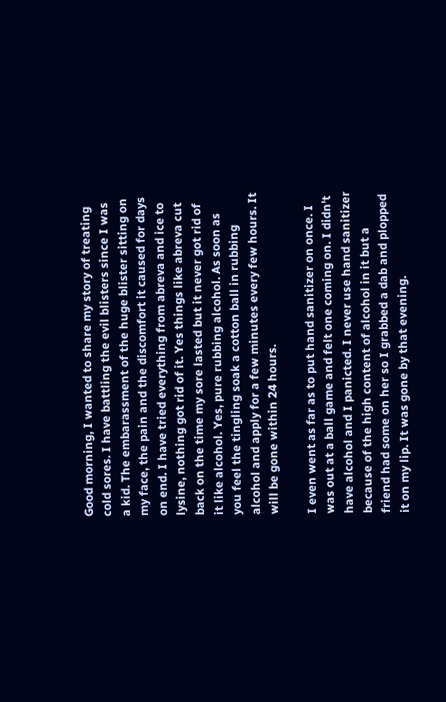Good morning, I wanted to share my story of treating cold sores. I have battling the evil blisters since I was a kid. The embarassment of the huge blister sitting on my face, the pain and the discomfort it caused for days on end. I have tried everything from abreva and ice to lysine, nothing got rid of it. Yes things like abreva cut back on the time my sore lasted but it never got rid of it like alcohol. Yes, pure rubbing alcohol. As soon as you feel the tingling soak a cotton ball in rubbing alcohol and apply for a few minutes every few hours. It will be gone within 24 hours.

I even went as far as to put hand sanitizer on once. I was out at a ball game and felt one coming on. I didn't have alcohol and I panicted. I never use hand sanitizer because of the high content of alcohol in it but a friend had some on her so I grabbed a dab and plopped it on my lip. It was gone by that evening.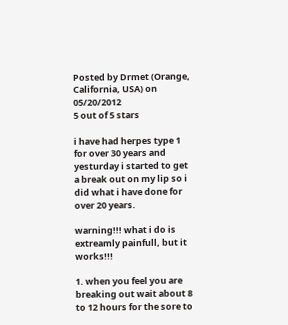Posted by Drmet (Orange, California, USA) on 05/20/2012
5 out of 5 stars

i have had herpes type 1 for over 30 years and yesturday i started to get a break out on my lip so i did what i have done for over 20 years.

warning!!! what i do is extreamly painfull, but it works!!!

1. when you feel you are breaking out wait about 8 to 12 hours for the sore to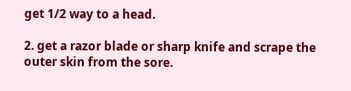get 1/2 way to a head.

2. get a razor blade or sharp knife and scrape the outer skin from the sore.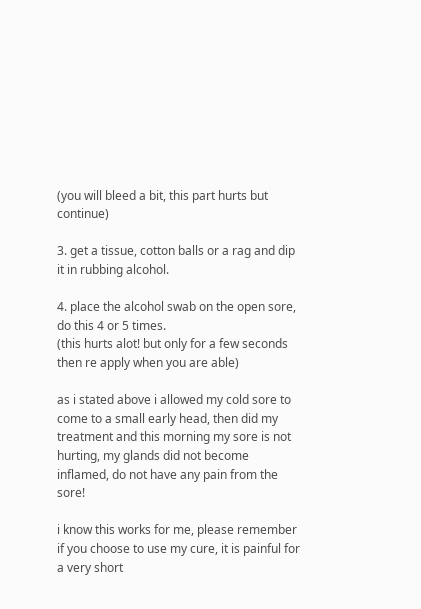(you will bleed a bit, this part hurts but continue)

3. get a tissue, cotton balls or a rag and dip it in rubbing alcohol.

4. place the alcohol swab on the open sore, do this 4 or 5 times.
(this hurts alot! but only for a few seconds then re apply when you are able)

as i stated above i allowed my cold sore to come to a small early head, then did my treatment and this morning my sore is not hurting, my glands did not become inflamed, do not have any pain from the sore!

i know this works for me, please remember if you choose to use my cure, it is painful for a very short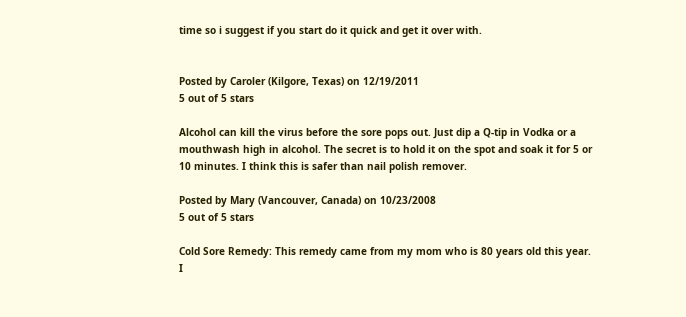time so i suggest if you start do it quick and get it over with.


Posted by Caroler (Kilgore, Texas) on 12/19/2011
5 out of 5 stars

Alcohol can kill the virus before the sore pops out. Just dip a Q-tip in Vodka or a mouthwash high in alcohol. The secret is to hold it on the spot and soak it for 5 or 10 minutes. I think this is safer than nail polish remover.

Posted by Mary (Vancouver, Canada) on 10/23/2008
5 out of 5 stars

Cold Sore Remedy: This remedy came from my mom who is 80 years old this year. I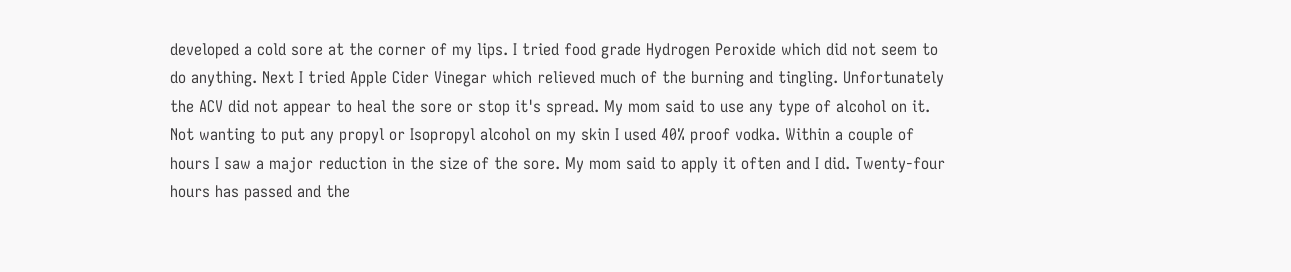developed a cold sore at the corner of my lips. I tried food grade Hydrogen Peroxide which did not seem to do anything. Next I tried Apple Cider Vinegar which relieved much of the burning and tingling. Unfortunately the ACV did not appear to heal the sore or stop it's spread. My mom said to use any type of alcohol on it. Not wanting to put any propyl or Isopropyl alcohol on my skin I used 40% proof vodka. Within a couple of hours I saw a major reduction in the size of the sore. My mom said to apply it often and I did. Twenty-four hours has passed and the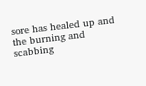sore has healed up and the burning and scabbing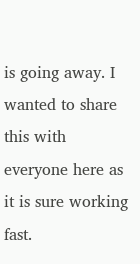is going away. I wanted to share this with everyone here as it is sure working fast.